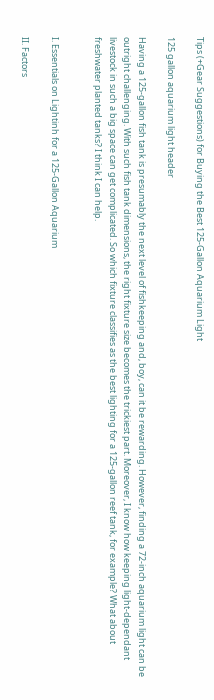Tips (+Gear Suggestions) for Buying the Best 125-Gallon Aquarium Light

125 gallon aquarium light header

Having a 125-gallon fish tank is presumably the next level of fishkeeping and, boy, can it be rewarding. However, finding a 72-inch aquarium light can be outright challenging. With such fish tank dimensions, the right fixture size becomes the trickiest part. Moreover, I know how keeping light-dependant livestock in such a big space can get complicated. So which fixture classifies as the best lighting for a 125-gallon reef tank, for example? What about freshwater planted tanks? I think I can help.


I. Essentials on Lightinh for a 125-Gallon Aquarium

II. Factors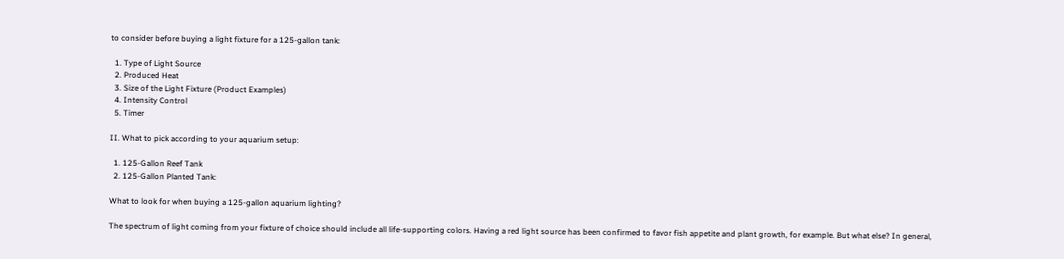to consider before buying a light fixture for a 125-gallon tank:

  1. Type of Light Source
  2. Produced Heat
  3. Size of the Light Fixture (Product Examples)
  4. Intensity Control
  5. Timer

II. What to pick according to your aquarium setup:

  1. 125-Gallon Reef Tank
  2. 125-Gallon Planted Tank:

What to look for when buying a 125-gallon aquarium lighting?

The spectrum of light coming from your fixture of choice should include all life-supporting colors. Having a red light source has been confirmed to favor fish appetite and plant growth, for example. But what else? In general,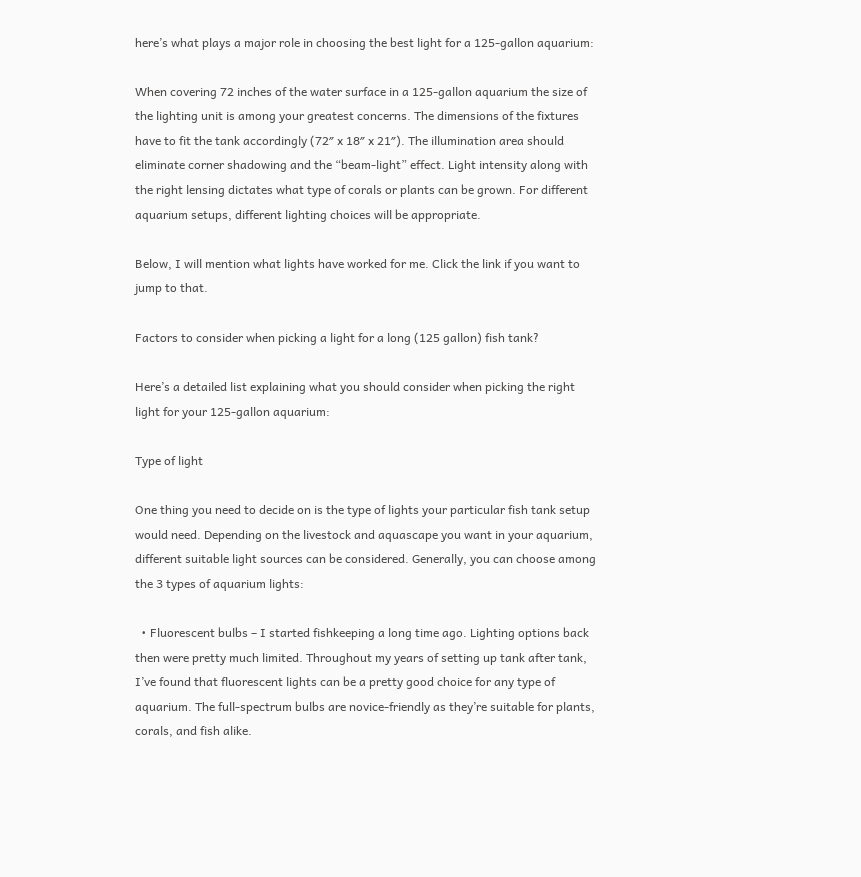here’s what plays a major role in choosing the best light for a 125-gallon aquarium:

When covering 72 inches of the water surface in a 125-gallon aquarium the size of the lighting unit is among your greatest concerns. The dimensions of the fixtures have to fit the tank accordingly (72″ x 18″ x 21″). The illumination area should eliminate corner shadowing and the “beam-light” effect. Light intensity along with the right lensing dictates what type of corals or plants can be grown. For different aquarium setups, different lighting choices will be appropriate.

Below, I will mention what lights have worked for me. Click the link if you want to jump to that.

Factors to consider when picking a light for a long (125 gallon) fish tank?

Here’s a detailed list explaining what you should consider when picking the right light for your 125-gallon aquarium:

Type of light

One thing you need to decide on is the type of lights your particular fish tank setup would need. Depending on the livestock and aquascape you want in your aquarium, different suitable light sources can be considered. Generally, you can choose among the 3 types of aquarium lights:

  • Fluorescent bulbs – I started fishkeeping a long time ago. Lighting options back then were pretty much limited. Throughout my years of setting up tank after tank, I’ve found that fluorescent lights can be a pretty good choice for any type of aquarium. The full-spectrum bulbs are novice-friendly as they’re suitable for plants, corals, and fish alike.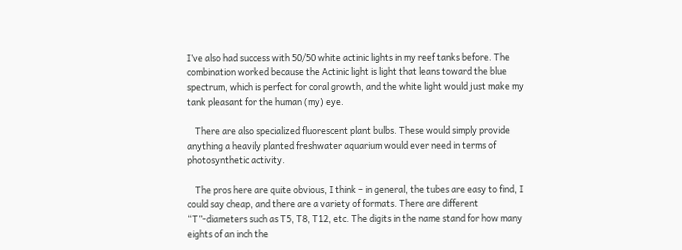I’ve also had success with 50/50 white actinic lights in my reef tanks before. The combination worked because the Actinic light is light that leans toward the blue spectrum, which is perfect for coral growth, and the white light would just make my tank pleasant for the human (my) eye.

    There are also specialized fluorescent plant bulbs. These would simply provide anything a heavily planted freshwater aquarium would ever need in terms of photosynthetic activity.

    The pros here are quite obvious, I think – in general, the tubes are easy to find, I could say cheap, and there are a variety of formats. There are different “T”-diameters such as T5, T8, T12, etc. The digits in the name stand for how many eights of an inch the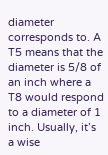diameter corresponds to. A T5 means that the diameter is 5/8 of an inch where a T8 would respond to a diameter of 1 inch. Usually, it’s a wise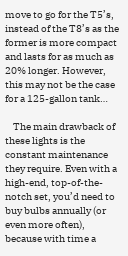move to go for the T5’s, instead of the T8’s as the former is more compact and lasts for as much as 20% longer. However, this may not be the case for a 125-gallon tank…

    The main drawback of these lights is the constant maintenance they require. Even with a high-end, top-of-the-notch set, you’d need to buy bulbs annually (or even more often), because with time a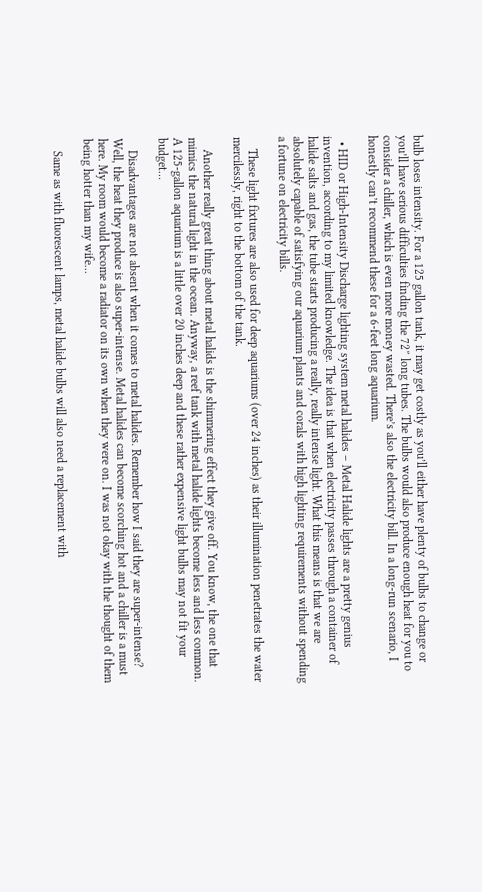bulb loses intensity. For a 125 gallon tank, it may get costly as you’ll either have plenty of bulbs to change or you’ll have serious difficulties finding the 72″ long tubes. The bulbs would also produce enough heat for you to consider a chiller, which is even more money wasted. There’s also the electricity bill. In a long-run scenario, I honestly can’t recommend these for a 6-feet long aquarium.

  • HID or High-Intensity Discharge lighting system metal halides – Metal Halide lights are a pretty genius invention, according to my limited knowledge. The idea is that when electricity passes through a container of halide salts and gas, the tube starts producing a really, really intense light. What this means is that we are absolutely capable of satisfying our aquarium plants and corals with high lighting requirements without spending a fortune on electricity bills.

    These light fixtures are also used for deep aquariums (over 24 inches) as their illumination penetrates the water mercilessly, right to the bottom of the tank.

    Another really great thing about metal halids is the shimmering effect they give off. You know, the one that mimics the natural light in the ocean. Anyway, a reef tank with metal halide lights become less and less common. A 125-gallon aquarium is a little over 20 inches deep and these rather expensive light bulbs may not fit your budget…

    Disadvantages are not absent when it comes to metal halides. Remember how I said they are super-intense? Well, the heat they produce is also super-intense. Metal halides can become scorching hot and a chiller is a must here. My room would become a radiator on its own when they were on. I was not okay with the thought of them being hotter than my wife…

    Same as with fluorescent lamps, metal halide bulbs will also need a replacement with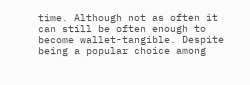time. Although not as often it can still be often enough to become wallet-tangible. Despite being a popular choice among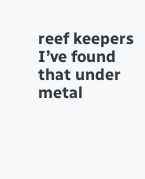reef keepers I’ve found that under metal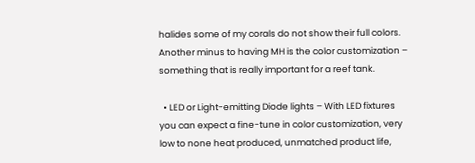halides some of my corals do not show their full colors. Another minus to having MH is the color customization – something that is really important for a reef tank.

  • LED or Light-emitting Diode lights – With LED fixtures you can expect a fine-tune in color customization, very low to none heat produced, unmatched product life,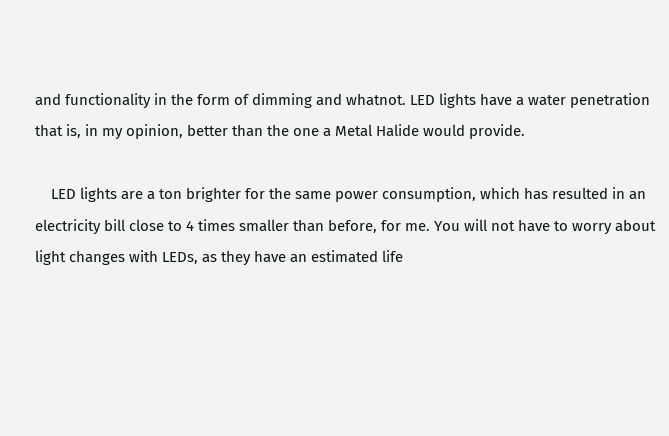and functionality in the form of dimming and whatnot. LED lights have a water penetration that is, in my opinion, better than the one a Metal Halide would provide.

    LED lights are a ton brighter for the same power consumption, which has resulted in an electricity bill close to 4 times smaller than before, for me. You will not have to worry about light changes with LEDs, as they have an estimated life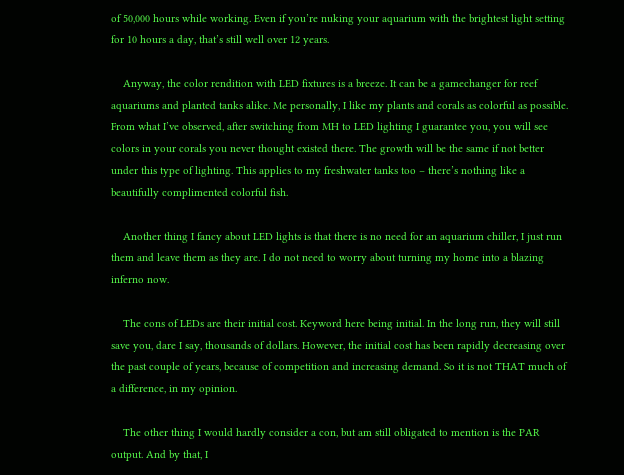of 50,000 hours while working. Even if you’re nuking your aquarium with the brightest light setting for 10 hours a day, that’s still well over 12 years.

    Anyway, the color rendition with LED fixtures is a breeze. It can be a gamechanger for reef aquariums and planted tanks alike. Me personally, I like my plants and corals as colorful as possible. From what I’ve observed, after switching from MH to LED lighting I guarantee you, you will see colors in your corals you never thought existed there. The growth will be the same if not better under this type of lighting. This applies to my freshwater tanks too – there’s nothing like a beautifully complimented colorful fish.

    Another thing I fancy about LED lights is that there is no need for an aquarium chiller, I just run them and leave them as they are. I do not need to worry about turning my home into a blazing inferno now.

    The cons of LEDs are their initial cost. Keyword here being initial. In the long run, they will still save you, dare I say, thousands of dollars. However, the initial cost has been rapidly decreasing over the past couple of years, because of competition and increasing demand. So it is not THAT much of a difference, in my opinion.

    The other thing I would hardly consider a con, but am still obligated to mention is the PAR output. And by that, I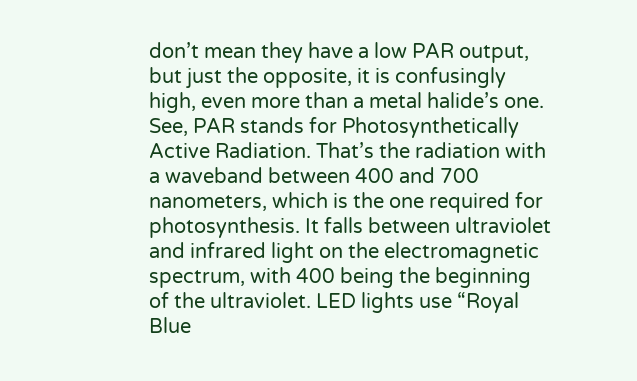don’t mean they have a low PAR output, but just the opposite, it is confusingly high, even more than a metal halide’s one. See, PAR stands for Photosynthetically Active Radiation. That’s the radiation with a waveband between 400 and 700 nanometers, which is the one required for photosynthesis. It falls between ultraviolet and infrared light on the electromagnetic spectrum, with 400 being the beginning of the ultraviolet. LED lights use “Royal Blue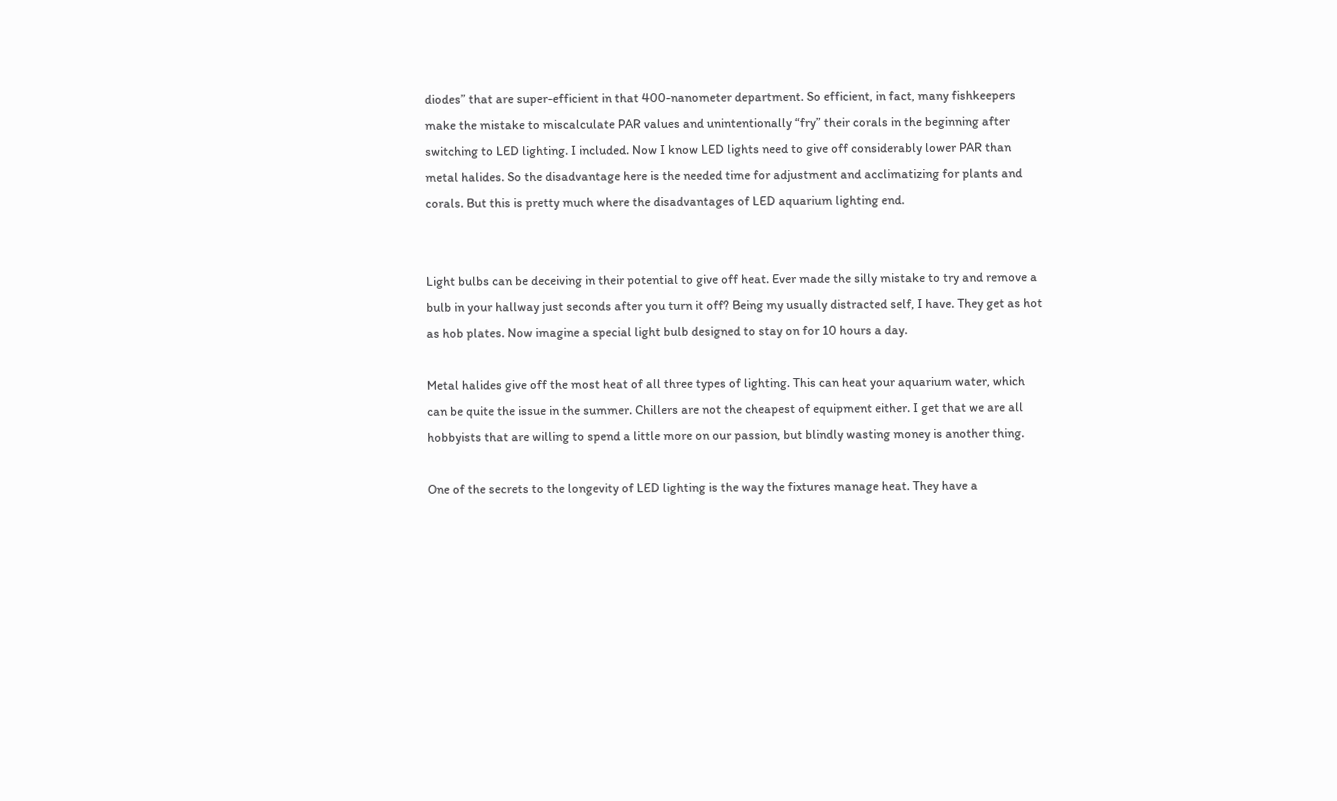diodes” that are super-efficient in that 400-nanometer department. So efficient, in fact, many fishkeepers make the mistake to miscalculate PAR values and unintentionally “fry” their corals in the beginning after switching to LED lighting. I included. Now I know LED lights need to give off considerably lower PAR than metal halides. So the disadvantage here is the needed time for adjustment and acclimatizing for plants and corals. But this is pretty much where the disadvantages of LED aquarium lighting end.


Light bulbs can be deceiving in their potential to give off heat. Ever made the silly mistake to try and remove a bulb in your hallway just seconds after you turn it off? Being my usually distracted self, I have. They get as hot as hob plates. Now imagine a special light bulb designed to stay on for 10 hours a day.

Metal halides give off the most heat of all three types of lighting. This can heat your aquarium water, which can be quite the issue in the summer. Chillers are not the cheapest of equipment either. I get that we are all hobbyists that are willing to spend a little more on our passion, but blindly wasting money is another thing.

One of the secrets to the longevity of LED lighting is the way the fixtures manage heat. They have a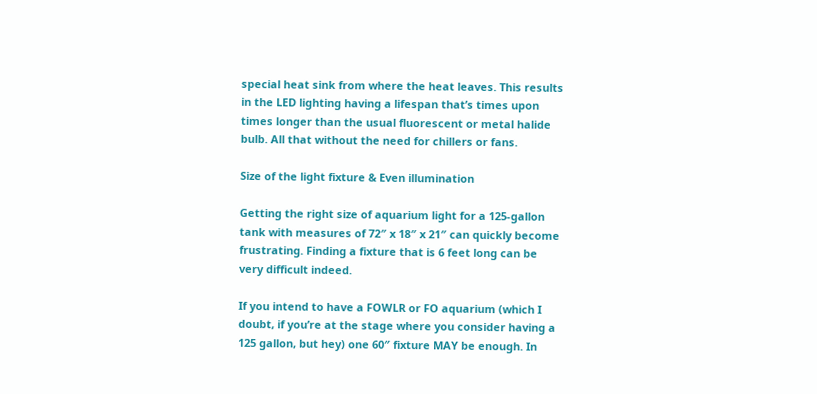special heat sink from where the heat leaves. This results in the LED lighting having a lifespan that’s times upon times longer than the usual fluorescent or metal halide bulb. All that without the need for chillers or fans.

Size of the light fixture & Even illumination

Getting the right size of aquarium light for a 125-gallon tank with measures of 72″ x 18″ x 21″ can quickly become frustrating. Finding a fixture that is 6 feet long can be very difficult indeed.

If you intend to have a FOWLR or FO aquarium (which I doubt, if you’re at the stage where you consider having a 125 gallon, but hey) one 60″ fixture MAY be enough. In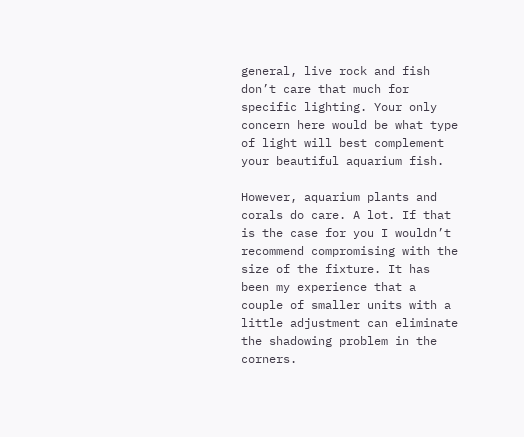general, live rock and fish don’t care that much for specific lighting. Your only concern here would be what type of light will best complement your beautiful aquarium fish.

However, aquarium plants and corals do care. A lot. If that is the case for you I wouldn’t recommend compromising with the size of the fixture. It has been my experience that a couple of smaller units with a little adjustment can eliminate the shadowing problem in the corners.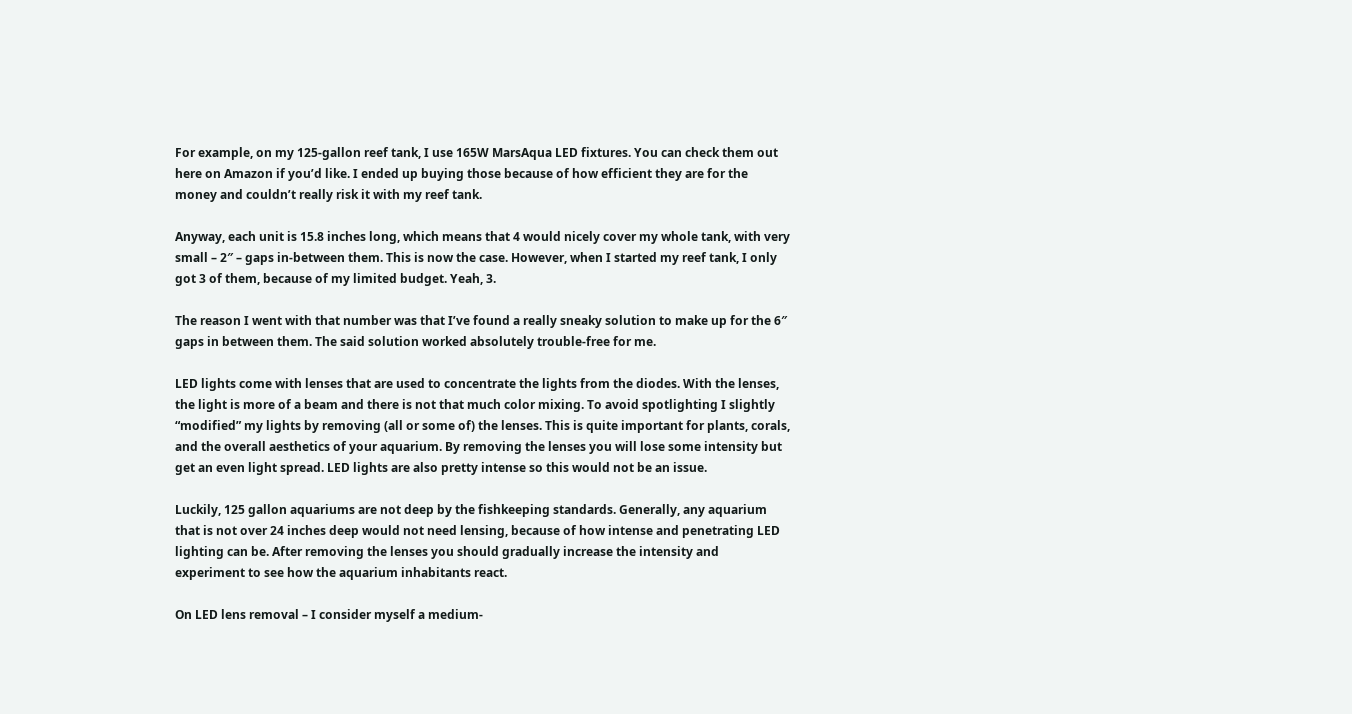For example, on my 125-gallon reef tank, I use 165W MarsAqua LED fixtures. You can check them out here on Amazon if you’d like. I ended up buying those because of how efficient they are for the money and couldn’t really risk it with my reef tank.

Anyway, each unit is 15.8 inches long, which means that 4 would nicely cover my whole tank, with very small – 2″ – gaps in-between them. This is now the case. However, when I started my reef tank, I only got 3 of them, because of my limited budget. Yeah, 3.

The reason I went with that number was that I’ve found a really sneaky solution to make up for the 6″ gaps in between them. The said solution worked absolutely trouble-free for me.

LED lights come with lenses that are used to concentrate the lights from the diodes. With the lenses, the light is more of a beam and there is not that much color mixing. To avoid spotlighting I slightly “modified” my lights by removing (all or some of) the lenses. This is quite important for plants, corals, and the overall aesthetics of your aquarium. By removing the lenses you will lose some intensity but get an even light spread. LED lights are also pretty intense so this would not be an issue.

Luckily, 125 gallon aquariums are not deep by the fishkeeping standards. Generally, any aquarium that is not over 24 inches deep would not need lensing, because of how intense and penetrating LED lighting can be. After removing the lenses you should gradually increase the intensity and experiment to see how the aquarium inhabitants react.

On LED lens removal – I consider myself a medium-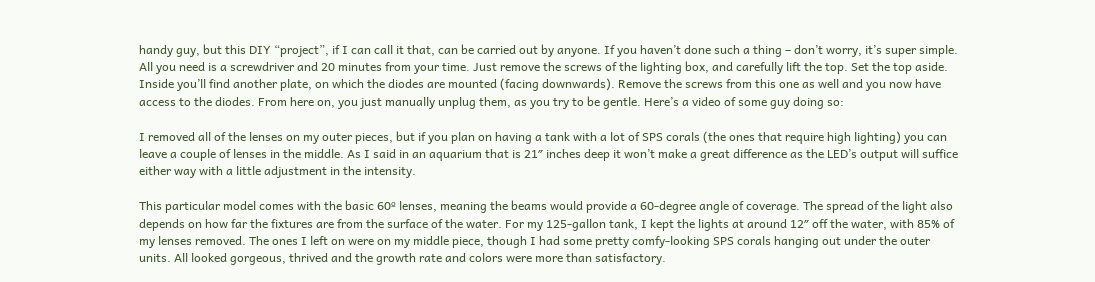handy guy, but this DIY “project”, if I can call it that, can be carried out by anyone. If you haven’t done such a thing – don’t worry, it’s super simple. All you need is a screwdriver and 20 minutes from your time. Just remove the screws of the lighting box, and carefully lift the top. Set the top aside. Inside you’ll find another plate, on which the diodes are mounted (facing downwards). Remove the screws from this one as well and you now have access to the diodes. From here on, you just manually unplug them, as you try to be gentle. Here’s a video of some guy doing so:

I removed all of the lenses on my outer pieces, but if you plan on having a tank with a lot of SPS corals (the ones that require high lighting) you can leave a couple of lenses in the middle. As I said in an aquarium that is 21″ inches deep it won’t make a great difference as the LED’s output will suffice either way with a little adjustment in the intensity.

This particular model comes with the basic 60º lenses, meaning the beams would provide a 60-degree angle of coverage. The spread of the light also depends on how far the fixtures are from the surface of the water. For my 125-gallon tank, I kept the lights at around 12″ off the water, with 85% of my lenses removed. The ones I left on were on my middle piece, though I had some pretty comfy-looking SPS corals hanging out under the outer units. All looked gorgeous, thrived and the growth rate and colors were more than satisfactory.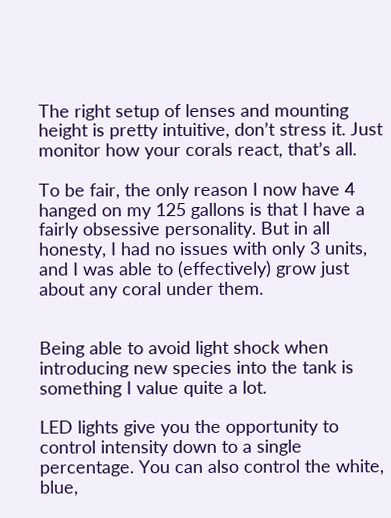The right setup of lenses and mounting height is pretty intuitive, don’t stress it. Just monitor how your corals react, that’s all.

To be fair, the only reason I now have 4 hanged on my 125 gallons is that I have a fairly obsessive personality. But in all honesty, I had no issues with only 3 units, and I was able to (effectively) grow just about any coral under them.


Being able to avoid light shock when introducing new species into the tank is something I value quite a lot.

LED lights give you the opportunity to control intensity down to a single percentage. You can also control the white, blue,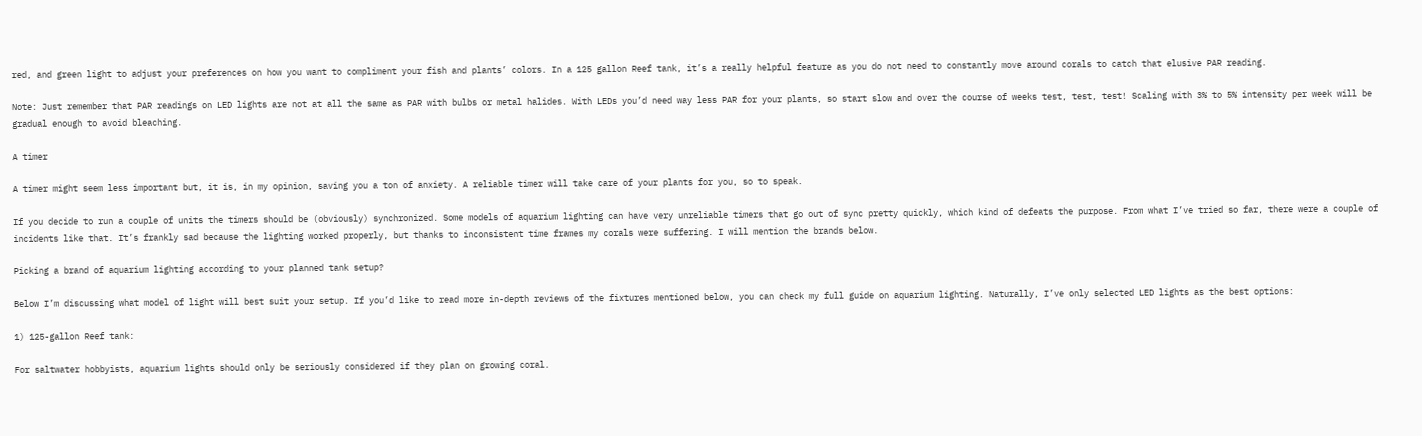red, and green light to adjust your preferences on how you want to compliment your fish and plants’ colors. In a 125 gallon Reef tank, it’s a really helpful feature as you do not need to constantly move around corals to catch that elusive PAR reading.

Note: Just remember that PAR readings on LED lights are not at all the same as PAR with bulbs or metal halides. With LEDs you’d need way less PAR for your plants, so start slow and over the course of weeks test, test, test! Scaling with 3% to 5% intensity per week will be gradual enough to avoid bleaching.

A timer

A timer might seem less important but, it is, in my opinion, saving you a ton of anxiety. A reliable timer will take care of your plants for you, so to speak.

If you decide to run a couple of units the timers should be (obviously) synchronized. Some models of aquarium lighting can have very unreliable timers that go out of sync pretty quickly, which kind of defeats the purpose. From what I’ve tried so far, there were a couple of incidents like that. It’s frankly sad because the lighting worked properly, but thanks to inconsistent time frames my corals were suffering. I will mention the brands below.

Picking a brand of aquarium lighting according to your planned tank setup?

Below I’m discussing what model of light will best suit your setup. If you’d like to read more in-depth reviews of the fixtures mentioned below, you can check my full guide on aquarium lighting. Naturally, I’ve only selected LED lights as the best options:

1) 125-gallon Reef tank:

For saltwater hobbyists, aquarium lights should only be seriously considered if they plan on growing coral.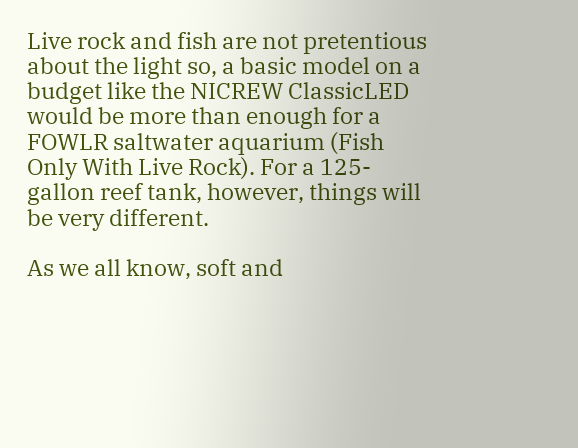Live rock and fish are not pretentious about the light so, a basic model on a budget like the NICREW ClassicLED would be more than enough for a FOWLR saltwater aquarium (Fish Only With Live Rock). For a 125-gallon reef tank, however, things will be very different.

As we all know, soft and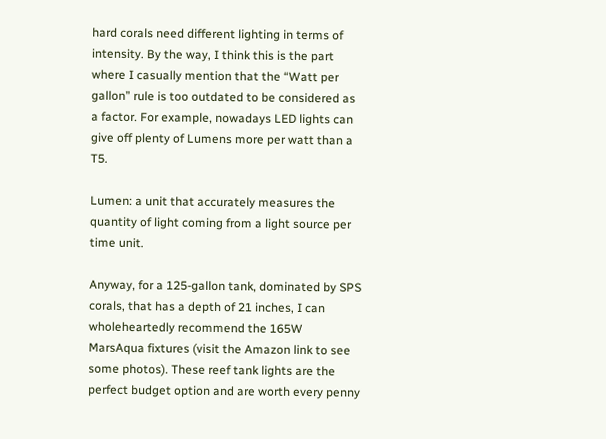hard corals need different lighting in terms of intensity. By the way, I think this is the part where I casually mention that the “Watt per gallon” rule is too outdated to be considered as a factor. For example, nowadays LED lights can give off plenty of Lumens more per watt than a T5.

Lumen: a unit that accurately measures the quantity of light coming from a light source per time unit.

Anyway, for a 125-gallon tank, dominated by SPS corals, that has a depth of 21 inches, I can wholeheartedly recommend the 165W MarsAqua fixtures (visit the Amazon link to see some photos). These reef tank lights are the perfect budget option and are worth every penny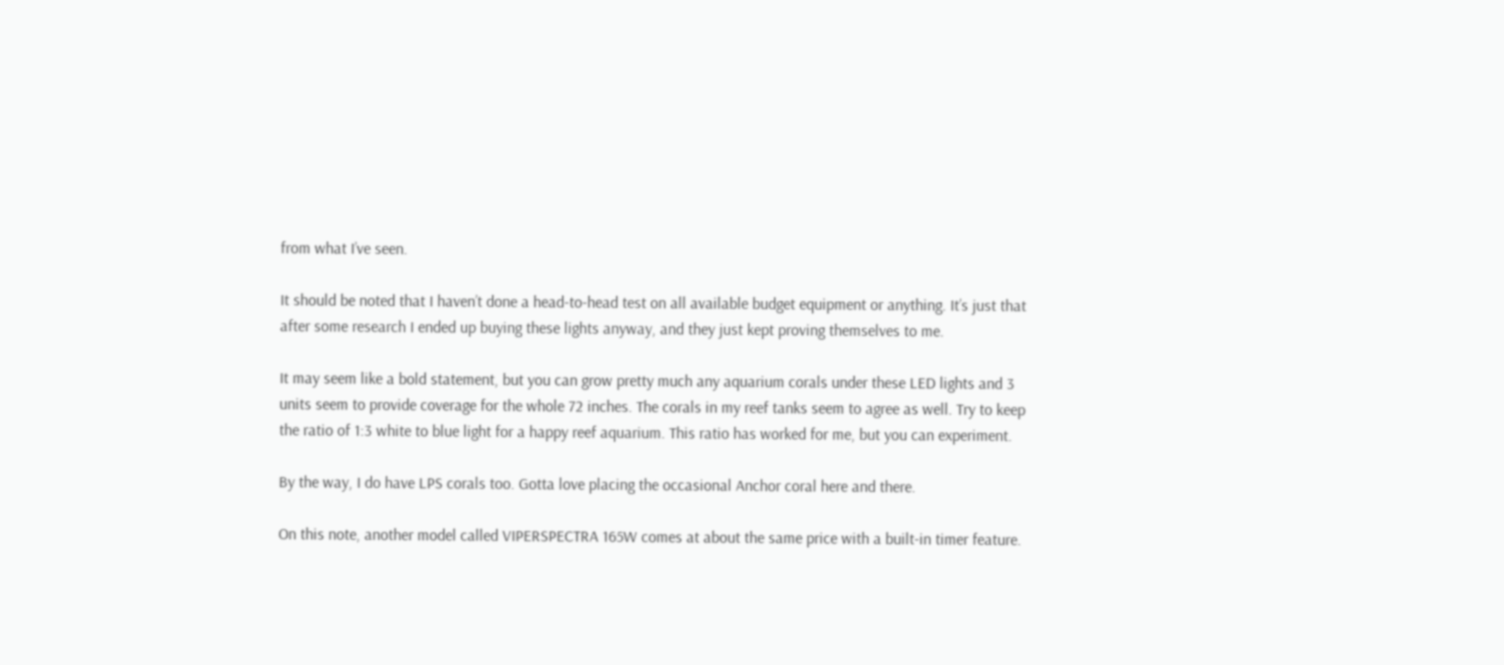from what I’ve seen.

It should be noted that I haven’t done a head-to-head test on all available budget equipment or anything. It’s just that after some research I ended up buying these lights anyway, and they just kept proving themselves to me.

It may seem like a bold statement, but you can grow pretty much any aquarium corals under these LED lights and 3 units seem to provide coverage for the whole 72 inches. The corals in my reef tanks seem to agree as well. Try to keep the ratio of 1:3 white to blue light for a happy reef aquarium. This ratio has worked for me, but you can experiment.

By the way, I do have LPS corals too. Gotta love placing the occasional Anchor coral here and there.

On this note, another model called VIPERSPECTRA 165W comes at about the same price with a built-in timer feature.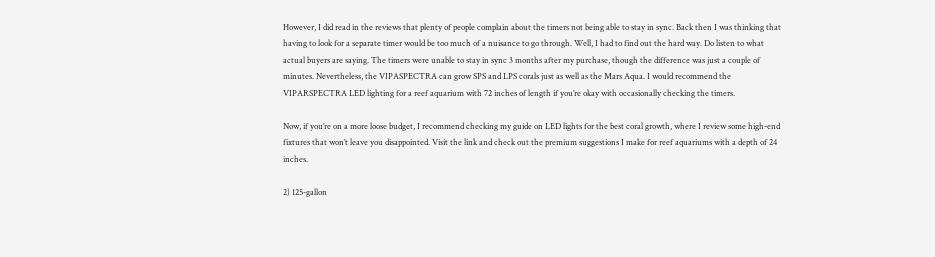However, I did read in the reviews that plenty of people complain about the timers not being able to stay in sync. Back then I was thinking that having to look for a separate timer would be too much of a nuisance to go through. Well, I had to find out the hard way. Do listen to what actual buyers are saying. The timers were unable to stay in sync 3 months after my purchase, though the difference was just a couple of minutes. Nevertheless, the VIPASPECTRA can grow SPS and LPS corals just as well as the Mars Aqua. I would recommend the VIPARSPECTRA LED lighting for a reef aquarium with 72 inches of length if you’re okay with occasionally checking the timers.

Now, if you’re on a more loose budget, I recommend checking my guide on LED lights for the best coral growth, where I review some high-end fixtures that won’t leave you disappointed. Visit the link and check out the premium suggestions I make for reef aquariums with a depth of 24 inches.

2) 125-gallon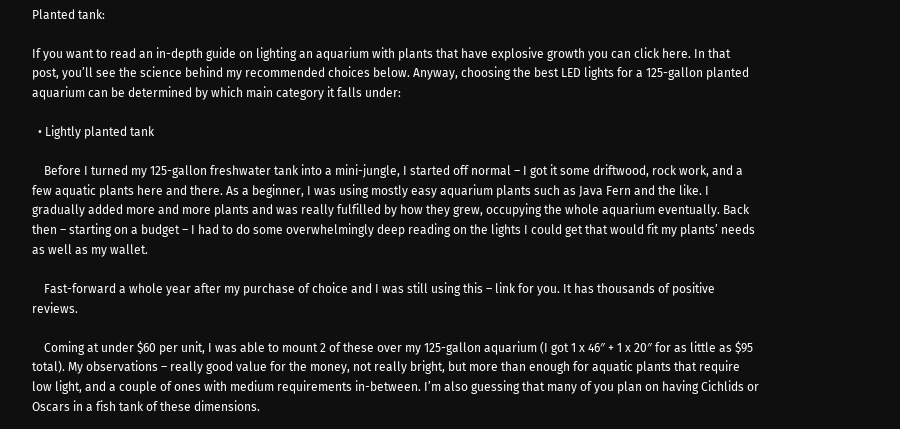Planted tank:

If you want to read an in-depth guide on lighting an aquarium with plants that have explosive growth you can click here. In that post, you’ll see the science behind my recommended choices below. Anyway, choosing the best LED lights for a 125-gallon planted aquarium can be determined by which main category it falls under:

  • Lightly planted tank

    Before I turned my 125-gallon freshwater tank into a mini-jungle, I started off normal – I got it some driftwood, rock work, and a few aquatic plants here and there. As a beginner, I was using mostly easy aquarium plants such as Java Fern and the like. I gradually added more and more plants and was really fulfilled by how they grew, occupying the whole aquarium eventually. Back then – starting on a budget – I had to do some overwhelmingly deep reading on the lights I could get that would fit my plants’ needs as well as my wallet.

    Fast-forward a whole year after my purchase of choice and I was still using this – link for you. It has thousands of positive reviews.

    Coming at under $60 per unit, I was able to mount 2 of these over my 125-gallon aquarium (I got 1 x 46″ + 1 x 20″ for as little as $95 total). My observations – really good value for the money, not really bright, but more than enough for aquatic plants that require low light, and a couple of ones with medium requirements in-between. I’m also guessing that many of you plan on having Cichlids or Oscars in a fish tank of these dimensions.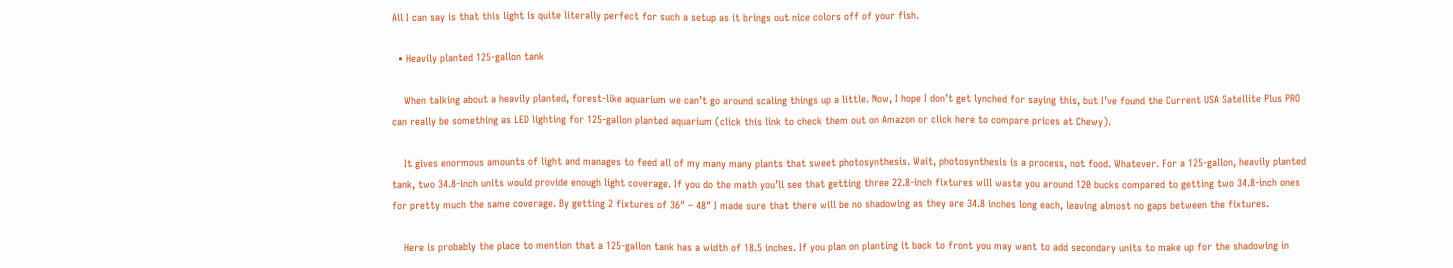All I can say is that this light is quite literally perfect for such a setup as it brings out nice colors off of your fish.

  • Heavily planted 125-gallon tank

    When talking about a heavily planted, forest-like aquarium we can’t go around scaling things up a little. Now, I hope I don’t get lynched for saying this, but I’ve found the Current USA Satellite Plus PRO can really be something as LED lighting for 125-gallon planted aquarium (click this link to check them out on Amazon or click here to compare prices at Chewy).

    It gives enormous amounts of light and manages to feed all of my many many plants that sweet photosynthesis. Wait, photosynthesis is a process, not food. Whatever. For a 125-gallon, heavily planted tank, two 34.8-inch units would provide enough light coverage. If you do the math you’ll see that getting three 22.8-inch fixtures will waste you around 120 bucks compared to getting two 34.8-inch ones for pretty much the same coverage. By getting 2 fixtures of 36″ – 48″ I made sure that there will be no shadowing as they are 34.8 inches long each, leaving almost no gaps between the fixtures.

    Here is probably the place to mention that a 125-gallon tank has a width of 18.5 inches. If you plan on planting it back to front you may want to add secondary units to make up for the shadowing in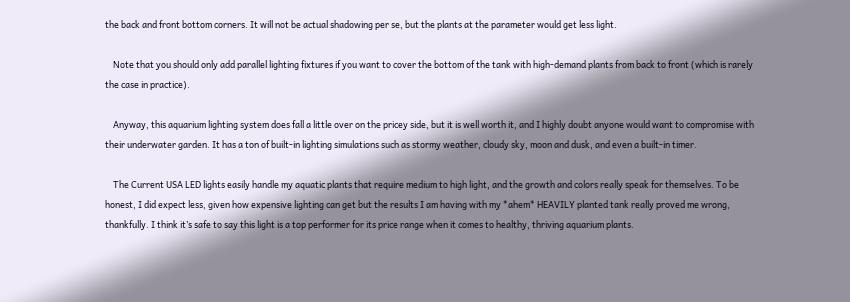the back and front bottom corners. It will not be actual shadowing per se, but the plants at the parameter would get less light.

    Note that you should only add parallel lighting fixtures if you want to cover the bottom of the tank with high-demand plants from back to front (which is rarely the case in practice).

    Anyway, this aquarium lighting system does fall a little over on the pricey side, but it is well worth it, and I highly doubt anyone would want to compromise with their underwater garden. It has a ton of built-in lighting simulations such as stormy weather, cloudy sky, moon and dusk, and even a built-in timer.

    The Current USA LED lights easily handle my aquatic plants that require medium to high light, and the growth and colors really speak for themselves. To be honest, I did expect less, given how expensive lighting can get but the results I am having with my *ahem* HEAVILY planted tank really proved me wrong, thankfully. I think it’s safe to say this light is a top performer for its price range when it comes to healthy, thriving aquarium plants.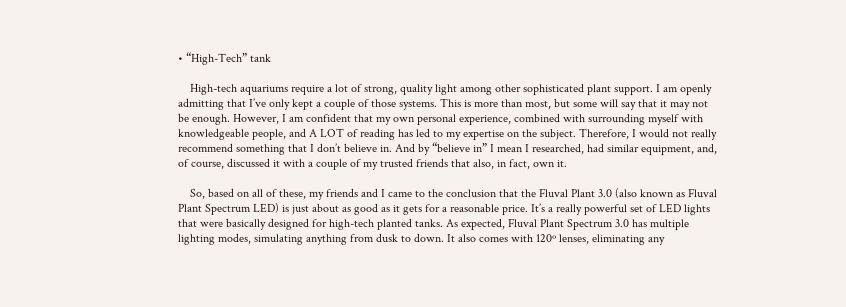• “High-Tech” tank

    High-tech aquariums require a lot of strong, quality light among other sophisticated plant support. I am openly admitting that I’ve only kept a couple of those systems. This is more than most, but some will say that it may not be enough. However, I am confident that my own personal experience, combined with surrounding myself with knowledgeable people, and A LOT of reading has led to my expertise on the subject. Therefore, I would not really recommend something that I don’t believe in. And by “believe in” I mean I researched, had similar equipment, and, of course, discussed it with a couple of my trusted friends that also, in fact, own it.

    So, based on all of these, my friends and I came to the conclusion that the Fluval Plant 3.0 (also known as Fluval Plant Spectrum LED) is just about as good as it gets for a reasonable price. It’s a really powerful set of LED lights that were basically designed for high-tech planted tanks. As expected, Fluval Plant Spectrum 3.0 has multiple lighting modes, simulating anything from dusk to down. It also comes with 120º lenses, eliminating any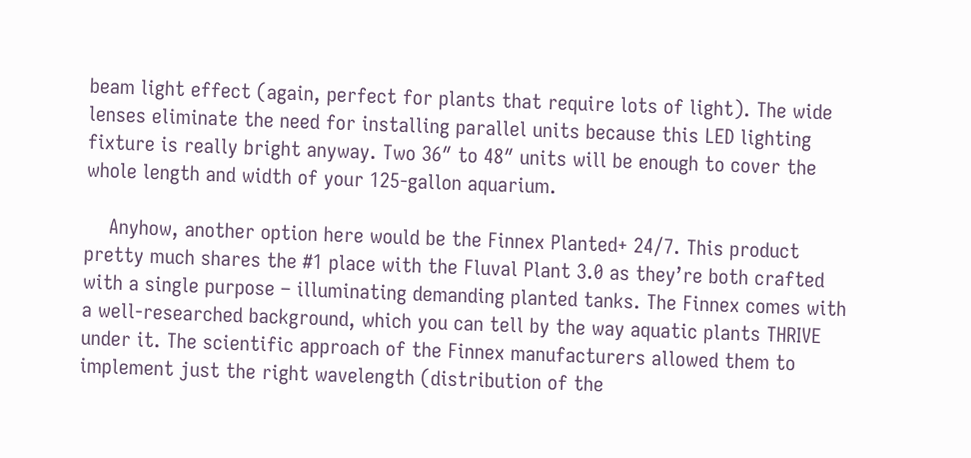beam light effect (again, perfect for plants that require lots of light). The wide lenses eliminate the need for installing parallel units because this LED lighting fixture is really bright anyway. Two 36″ to 48″ units will be enough to cover the whole length and width of your 125-gallon aquarium.

    Anyhow, another option here would be the Finnex Planted+ 24/7. This product pretty much shares the #1 place with the Fluval Plant 3.0 as they’re both crafted with a single purpose – illuminating demanding planted tanks. The Finnex comes with a well-researched background, which you can tell by the way aquatic plants THRIVE under it. The scientific approach of the Finnex manufacturers allowed them to implement just the right wavelength (distribution of the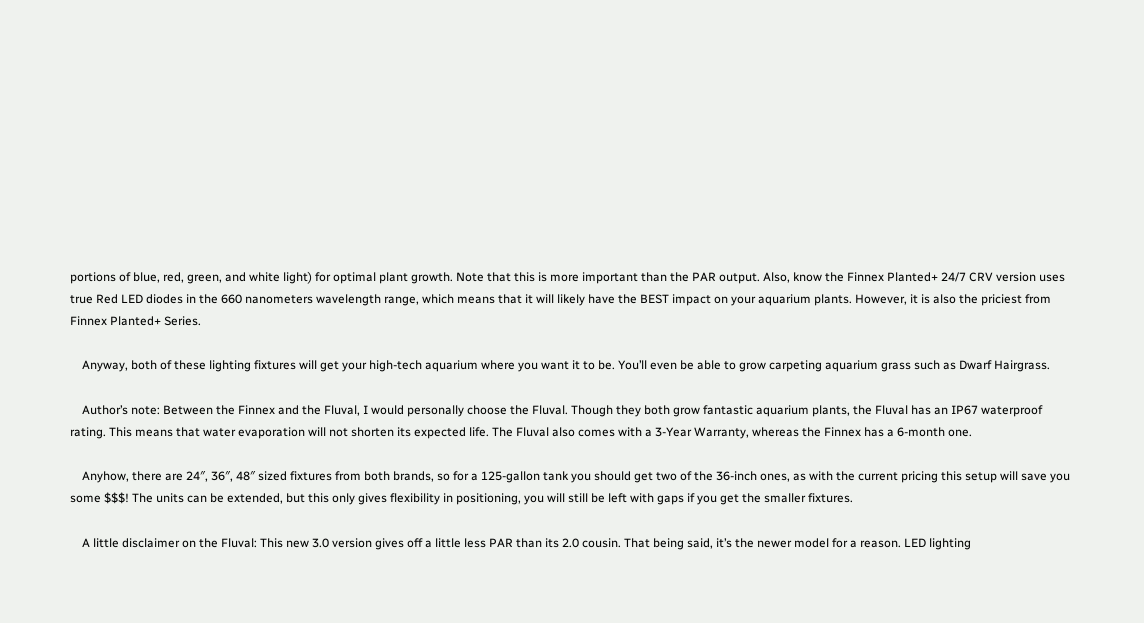portions of blue, red, green, and white light) for optimal plant growth. Note that this is more important than the PAR output. Also, know the Finnex Planted+ 24/7 CRV version uses true Red LED diodes in the 660 nanometers wavelength range, which means that it will likely have the BEST impact on your aquarium plants. However, it is also the priciest from Finnex Planted+ Series.

    Anyway, both of these lighting fixtures will get your high-tech aquarium where you want it to be. You’ll even be able to grow carpeting aquarium grass such as Dwarf Hairgrass.

    Author’s note: Between the Finnex and the Fluval, I would personally choose the Fluval. Though they both grow fantastic aquarium plants, the Fluval has an IP67 waterproof rating. This means that water evaporation will not shorten its expected life. The Fluval also comes with a 3-Year Warranty, whereas the Finnex has a 6-month one.

    Anyhow, there are 24″, 36″, 48″ sized fixtures from both brands, so for a 125-gallon tank you should get two of the 36-inch ones, as with the current pricing this setup will save you some $$$! The units can be extended, but this only gives flexibility in positioning, you will still be left with gaps if you get the smaller fixtures.

    A little disclaimer on the Fluval: This new 3.0 version gives off a little less PAR than its 2.0 cousin. That being said, it’s the newer model for a reason. LED lighting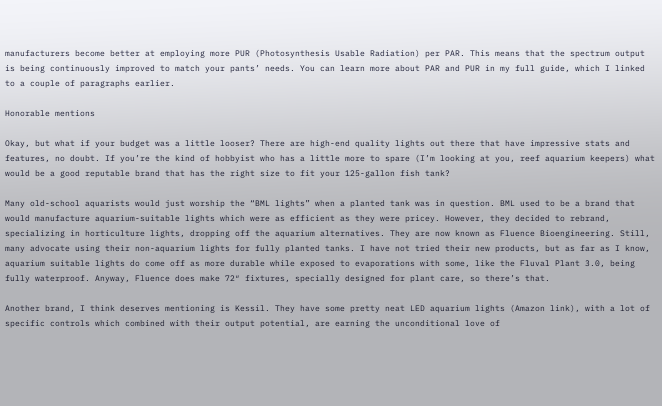manufacturers become better at employing more PUR (Photosynthesis Usable Radiation) per PAR. This means that the spectrum output is being continuously improved to match your pants’ needs. You can learn more about PAR and PUR in my full guide, which I linked to a couple of paragraphs earlier.

Honorable mentions

Okay, but what if your budget was a little looser? There are high-end quality lights out there that have impressive stats and features, no doubt. If you’re the kind of hobbyist who has a little more to spare (I’m looking at you, reef aquarium keepers) what would be a good reputable brand that has the right size to fit your 125-gallon fish tank?

Many old-school aquarists would just worship the “BML lights” when a planted tank was in question. BML used to be a brand that would manufacture aquarium-suitable lights which were as efficient as they were pricey. However, they decided to rebrand, specializing in horticulture lights, dropping off the aquarium alternatives. They are now known as Fluence Bioengineering. Still, many advocate using their non-aquarium lights for fully planted tanks. I have not tried their new products, but as far as I know, aquarium suitable lights do come off as more durable while exposed to evaporations with some, like the Fluval Plant 3.0, being fully waterproof. Anyway, Fluence does make 72″ fixtures, specially designed for plant care, so there’s that.

Another brand, I think deserves mentioning is Kessil. They have some pretty neat LED aquarium lights (Amazon link), with a lot of specific controls which combined with their output potential, are earning the unconditional love of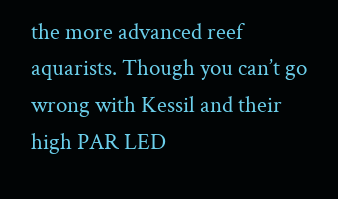the more advanced reef aquarists. Though you can’t go wrong with Kessil and their high PAR LED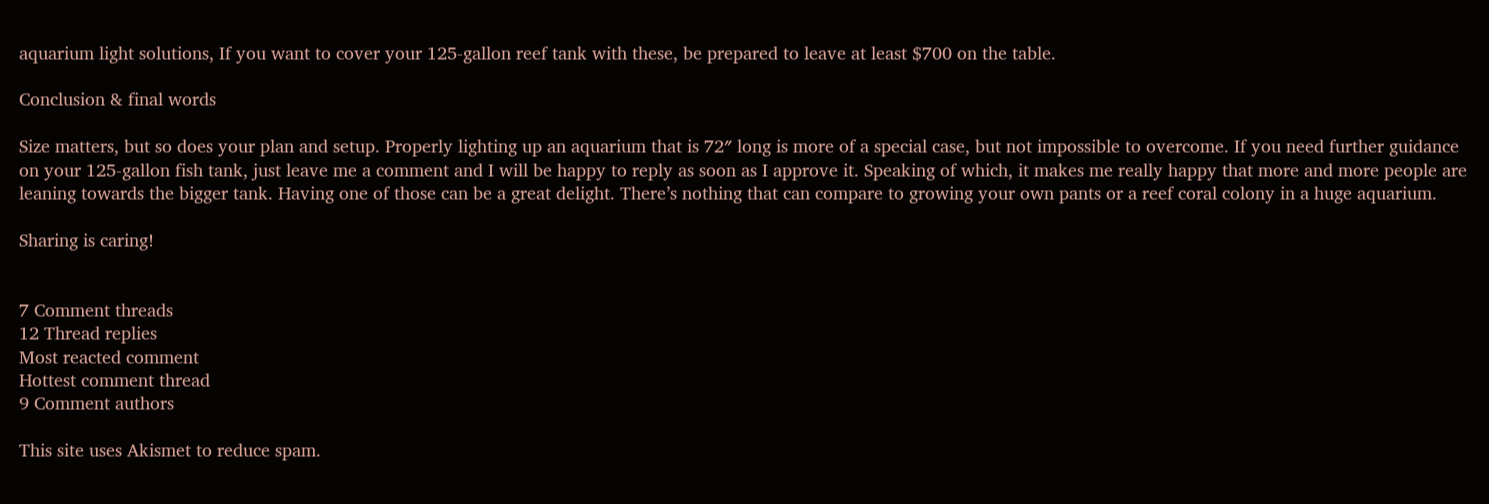aquarium light solutions, If you want to cover your 125-gallon reef tank with these, be prepared to leave at least $700 on the table.

Conclusion & final words

Size matters, but so does your plan and setup. Properly lighting up an aquarium that is 72″ long is more of a special case, but not impossible to overcome. If you need further guidance on your 125-gallon fish tank, just leave me a comment and I will be happy to reply as soon as I approve it. Speaking of which, it makes me really happy that more and more people are leaning towards the bigger tank. Having one of those can be a great delight. There’s nothing that can compare to growing your own pants or a reef coral colony in a huge aquarium.

Sharing is caring!


7 Comment threads
12 Thread replies
Most reacted comment
Hottest comment thread
9 Comment authors

This site uses Akismet to reduce spam.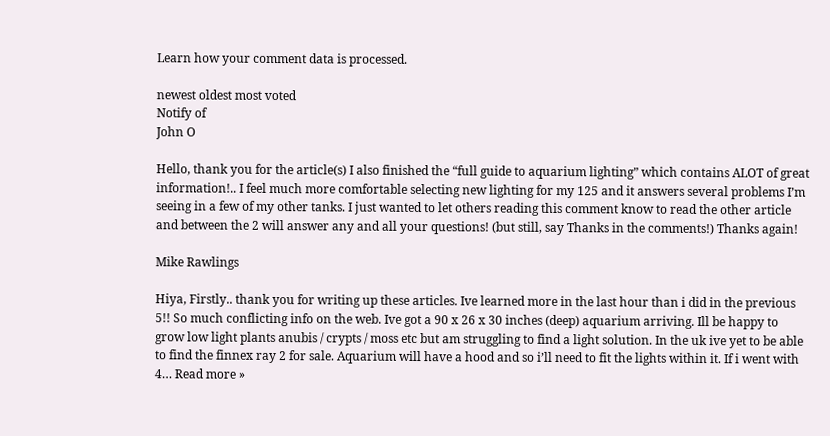Learn how your comment data is processed.

newest oldest most voted
Notify of
John O

Hello, thank you for the article(s) I also finished the “full guide to aquarium lighting” which contains ALOT of great information!.. I feel much more comfortable selecting new lighting for my 125 and it answers several problems I’m seeing in a few of my other tanks. I just wanted to let others reading this comment know to read the other article and between the 2 will answer any and all your questions! (but still, say Thanks in the comments!) Thanks again!

Mike Rawlings

Hiya, Firstly.. thank you for writing up these articles. Ive learned more in the last hour than i did in the previous 5!! So much conflicting info on the web. Ive got a 90 x 26 x 30 inches (deep) aquarium arriving. Ill be happy to grow low light plants anubis / crypts / moss etc but am struggling to find a light solution. In the uk ive yet to be able to find the finnex ray 2 for sale. Aquarium will have a hood and so i’ll need to fit the lights within it. If i went with 4… Read more »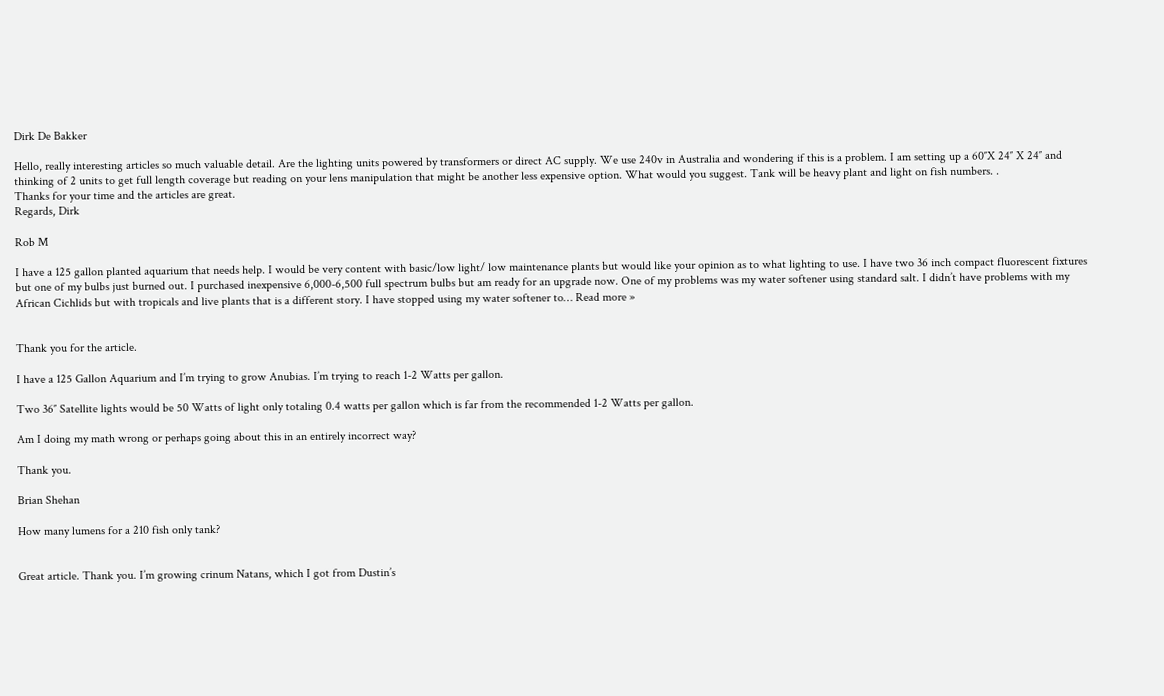Dirk De Bakker

Hello, really interesting articles so much valuable detail. Are the lighting units powered by transformers or direct AC supply. We use 240v in Australia and wondering if this is a problem. I am setting up a 60″X 24″ X 24″ and thinking of 2 units to get full length coverage but reading on your lens manipulation that might be another less expensive option. What would you suggest. Tank will be heavy plant and light on fish numbers. .
Thanks for your time and the articles are great.
Regards, Dirk

Rob M

I have a 125 gallon planted aquarium that needs help. I would be very content with basic/low light/ low maintenance plants but would like your opinion as to what lighting to use. I have two 36 inch compact fluorescent fixtures but one of my bulbs just burned out. I purchased inexpensive 6,000-6,500 full spectrum bulbs but am ready for an upgrade now. One of my problems was my water softener using standard salt. I didn’t have problems with my African Cichlids but with tropicals and live plants that is a different story. I have stopped using my water softener to… Read more »


Thank you for the article.

I have a 125 Gallon Aquarium and I’m trying to grow Anubias. I’m trying to reach 1-2 Watts per gallon.

Two 36″ Satellite lights would be 50 Watts of light only totaling 0.4 watts per gallon which is far from the recommended 1-2 Watts per gallon.

Am I doing my math wrong or perhaps going about this in an entirely incorrect way?

Thank you.

Brian Shehan

How many lumens for a 210 fish only tank?


Great article. Thank you. I’m growing crinum Natans, which I got from Dustin’s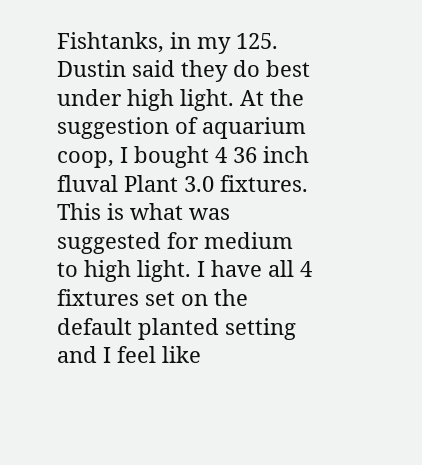Fishtanks, in my 125. Dustin said they do best under high light. At the suggestion of aquarium coop, I bought 4 36 inch fluval Plant 3.0 fixtures. This is what was suggested for medium to high light. I have all 4 fixtures set on the default planted setting and I feel like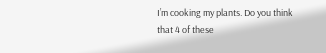I’m cooking my plants. Do you think that 4 of these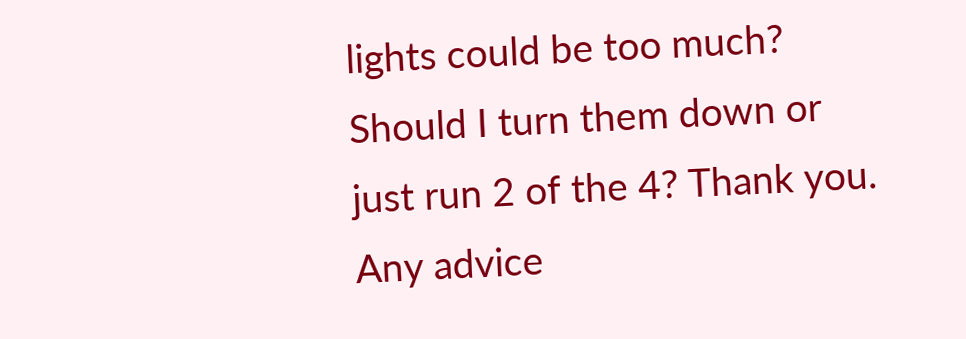lights could be too much? Should I turn them down or just run 2 of the 4? Thank you. Any advice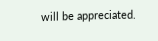will be appreciated.